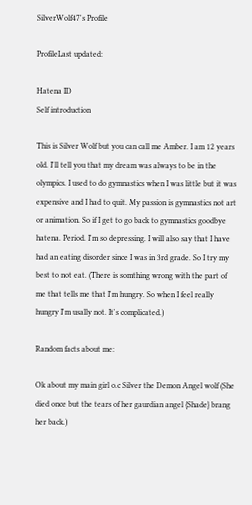SilverWolf47's Profile

ProfileLast updated:

Hatena ID
Self introduction

This is Silver Wolf but you can call me Amber. I am 12 years old. I'll tell you that my dream was always to be in the olympics. I used to do gymnastics when I was little but it was expensive and I had to quit. My passion is gymnastics not art or animation. So if I get to go back to gymnastics goodbye hatena. Period. I'm so depressing. I will also say that I have had an eating disorder since I was in 3rd grade. So I try my best to not eat. (There is somthing wrong with the part of me that tells me that I'm hungry. So when I feel really hungry I'm usally not. It's complicated.)

Random facts about me:

Ok about my main girl o.c Silver the Demon Angel wolf (She died once but the tears of her gaurdian angel {Shade} brang her back.)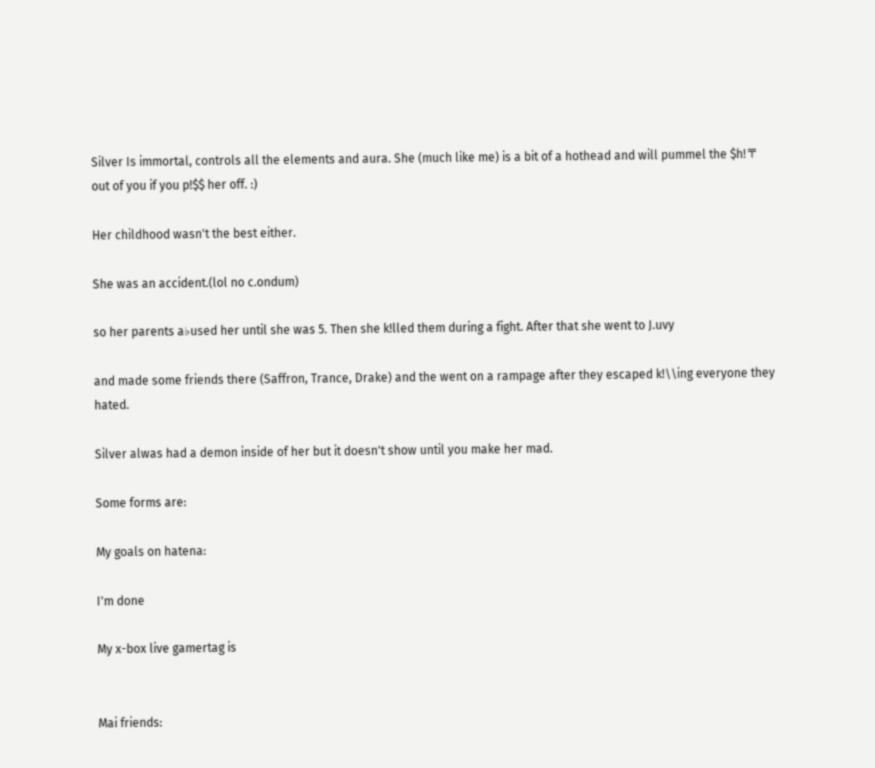Silver Is immortal, controls all the elements and aura. She (much like me) is a bit of a hothead and will pummel the $h!〒 out of you if you p!$$ her off. :)

Her childhood wasn't the best either.

She was an accident.(lol no c.ondum)

so her parents a♭used her until she was 5. Then she k!lled them during a fight. After that she went to J.uvy

and made some friends there (Saffron, Trance, Drake) and the went on a rampage after they escaped k!\\ing everyone they hated.

Silver alwas had a demon inside of her but it doesn't show until you make her mad.

Some forms are:

My goals on hatena:

I'm done

My x-box live gamertag is


Mai friends: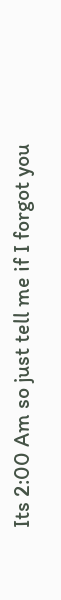Its 2:00 Am so just tell me if I forgot you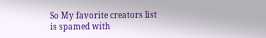So My favorite creators list is spamed with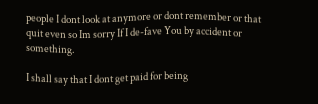people I dont look at anymore or dont remember or that quit even so Im sorry If I de-fave You by accident or something.

I shall say that I dont get paid for being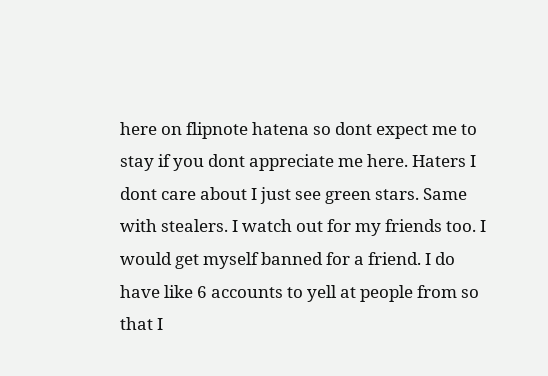here on flipnote hatena so dont expect me to stay if you dont appreciate me here. Haters I dont care about I just see green stars. Same with stealers. I watch out for my friends too. I would get myself banned for a friend. I do have like 6 accounts to yell at people from so that I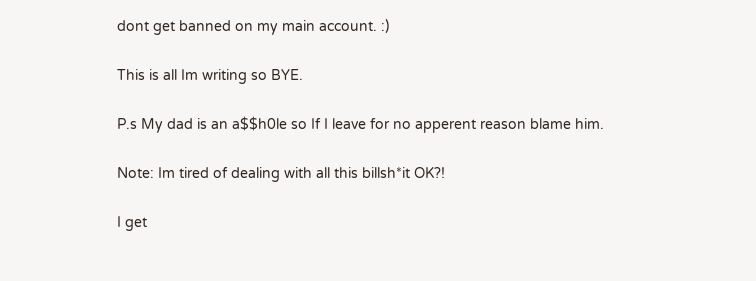dont get banned on my main account. :)

This is all Im writing so BYE.

P.s My dad is an a$$h0le so If I leave for no apperent reason blame him.

Note: Im tired of dealing with all this billsh*it OK?!

I get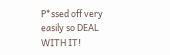P*ssed off very easily so DEAL WITH IT!